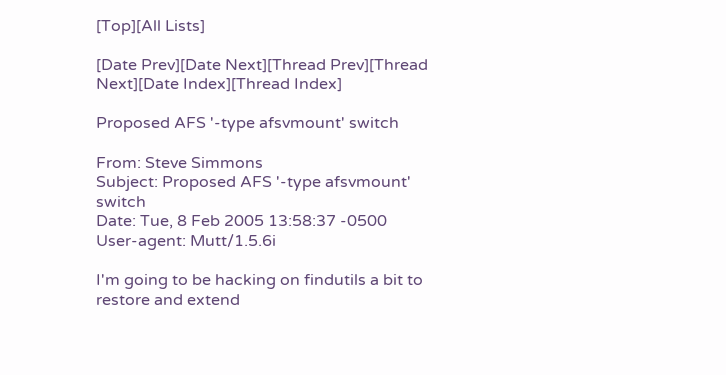[Top][All Lists]

[Date Prev][Date Next][Thread Prev][Thread Next][Date Index][Thread Index]

Proposed AFS '-type afsvmount' switch

From: Steve Simmons
Subject: Proposed AFS '-type afsvmount' switch
Date: Tue, 8 Feb 2005 13:58:37 -0500
User-agent: Mutt/1.5.6i

I'm going to be hacking on findutils a bit to restore and extend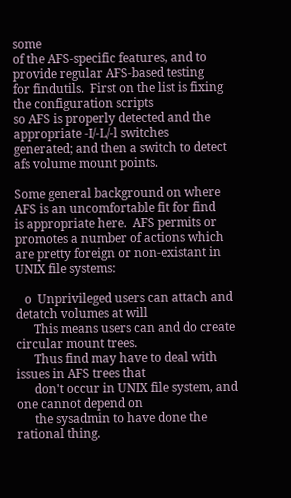some
of the AFS-specific features, and to provide regular AFS-based testing
for findutils.  First on the list is fixing the configuration scripts
so AFS is properly detected and the appropriate -I/-L/-l switches
generated; and then a switch to detect afs volume mount points.

Some general background on where AFS is an uncomfortable fit for find
is appropriate here.  AFS permits or promotes a number of actions which
are pretty foreign or non-existant in UNIX file systems:

   o  Unprivileged users can attach and detatch volumes at will
      This means users can and do create circular mount trees.
      Thus find may have to deal with issues in AFS trees that
      don't occur in UNIX file system, and one cannot depend on
      the sysadmin to have done the rational thing.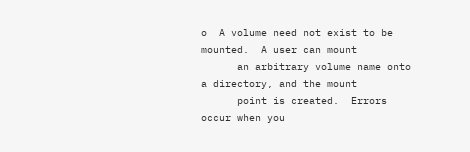o  A volume need not exist to be mounted.  A user can mount
      an arbitrary volume name onto a directory, and the mount
      point is created.  Errors occur when you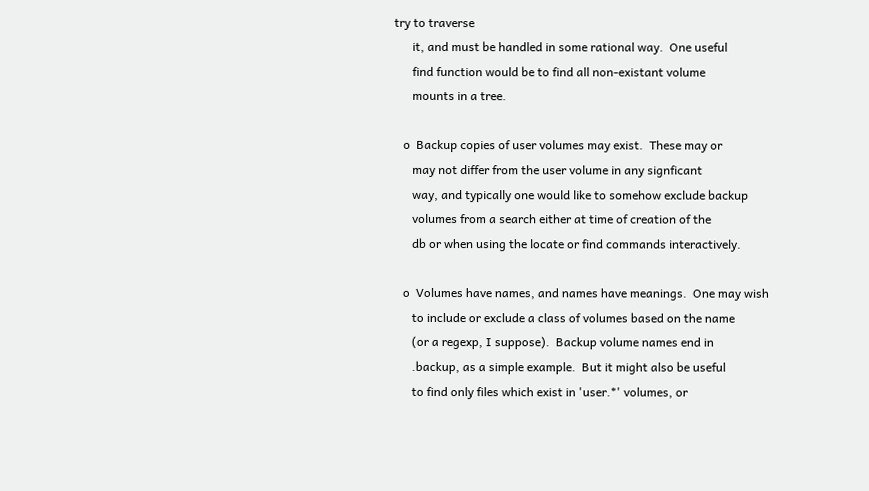try to traverse
      it, and must be handled in some rational way.  One useful
      find function would be to find all non-existant volume
      mounts in a tree.

   o  Backup copies of user volumes may exist.  These may or
      may not differ from the user volume in any signficant
      way, and typically one would like to somehow exclude backup
      volumes from a search either at time of creation of the
      db or when using the locate or find commands interactively.

   o  Volumes have names, and names have meanings.  One may wish
      to include or exclude a class of volumes based on the name
      (or a regexp, I suppose).  Backup volume names end in
      .backup, as a simple example.  But it might also be useful
      to find only files which exist in 'user.*' volumes, or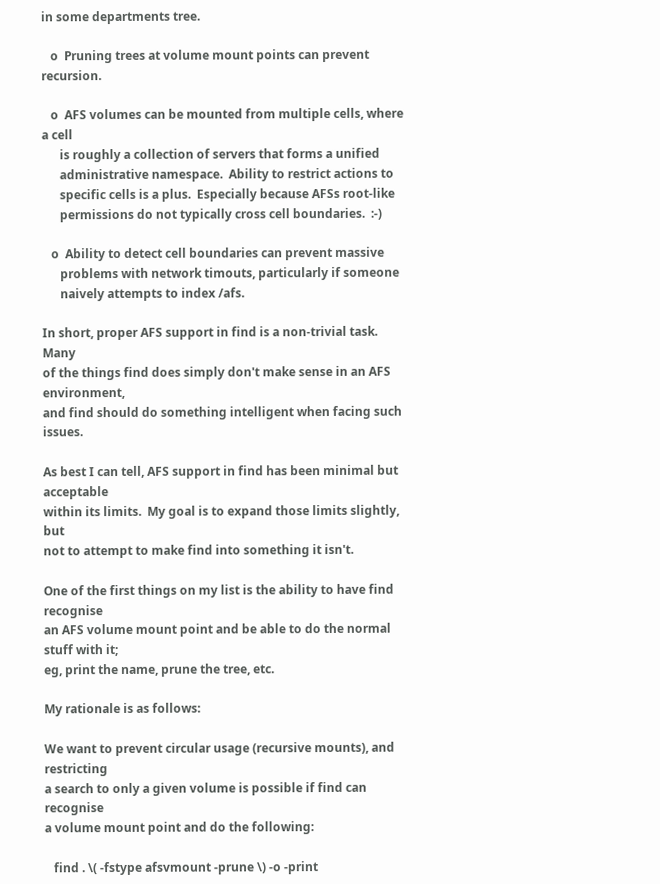in some departments tree.

   o  Pruning trees at volume mount points can prevent recursion.

   o  AFS volumes can be mounted from multiple cells, where a cell
      is roughly a collection of servers that forms a unified
      administrative namespace.  Ability to restrict actions to
      specific cells is a plus.  Especially because AFSs root-like
      permissions do not typically cross cell boundaries.  :-)

   o  Ability to detect cell boundaries can prevent massive
      problems with network timouts, particularly if someone
      naively attempts to index /afs.

In short, proper AFS support in find is a non-trivial task.  Many
of the things find does simply don't make sense in an AFS environment,
and find should do something intelligent when facing such issues.

As best I can tell, AFS support in find has been minimal but acceptable
within its limits.  My goal is to expand those limits slightly, but
not to attempt to make find into something it isn't.

One of the first things on my list is the ability to have find recognise
an AFS volume mount point and be able to do the normal stuff with it;
eg, print the name, prune the tree, etc.

My rationale is as follows:

We want to prevent circular usage (recursive mounts), and restricting
a search to only a given volume is possible if find can recognise
a volume mount point and do the following:

   find . \( -fstype afsvmount -prune \) -o -print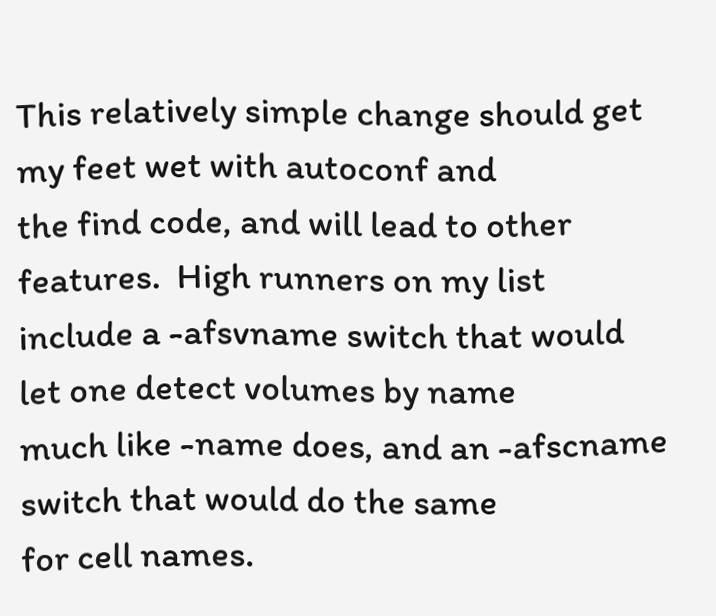This relatively simple change should get my feet wet with autoconf and
the find code, and will lead to other features.  High runners on my list
include a -afsvname switch that would let one detect volumes by name
much like -name does, and an -afscname switch that would do the same
for cell names.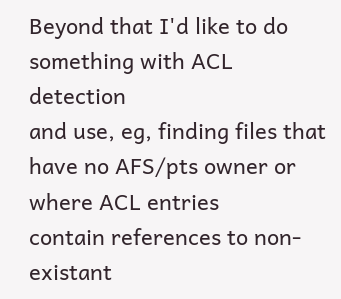Beyond that I'd like to do something with ACL detection
and use, eg, finding files that have no AFS/pts owner or where ACL entries
contain references to non-existant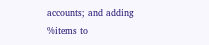accounts; and adding %items to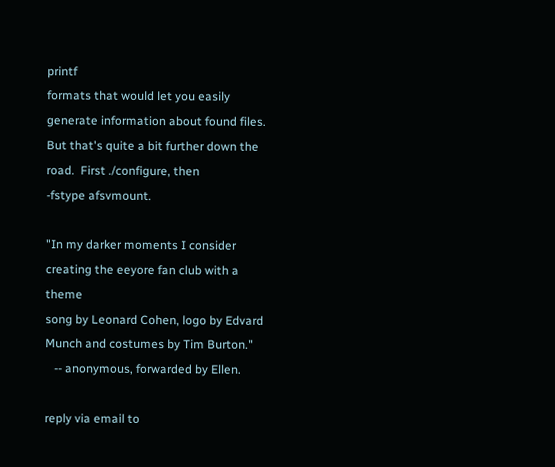printf
formats that would let you easily generate information about found files.
But that's quite a bit further down the road.  First ./configure, then
-fstype afsvmount.

"In my darker moments I consider creating the eeyore fan club with a theme
song by Leonard Cohen, logo by Edvard Munch and costumes by Tim Burton."
   -- anonymous, forwarded by Ellen.

reply via email to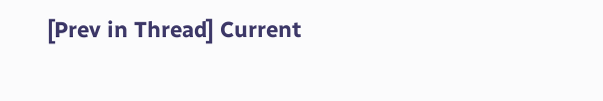[Prev in Thread] Current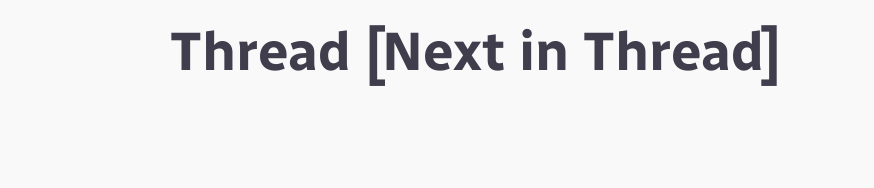Thread [Next in Thread]